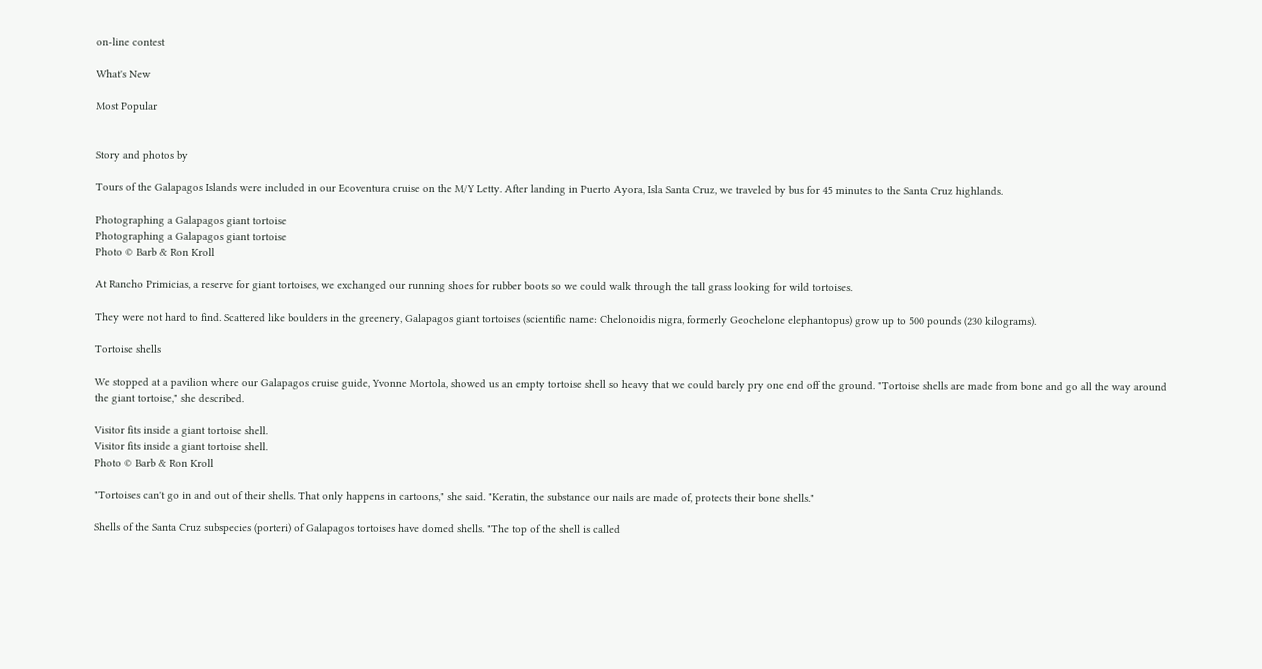on-line contest

What's New

Most Popular


Story and photos by

Tours of the Galapagos Islands were included in our Ecoventura cruise on the M/Y Letty. After landing in Puerto Ayora, Isla Santa Cruz, we traveled by bus for 45 minutes to the Santa Cruz highlands.

Photographing a Galapagos giant tortoise
Photographing a Galapagos giant tortoise
Photo © Barb & Ron Kroll

At Rancho Primicias, a reserve for giant tortoises, we exchanged our running shoes for rubber boots so we could walk through the tall grass looking for wild tortoises.

They were not hard to find. Scattered like boulders in the greenery, Galapagos giant tortoises (scientific name: Chelonoidis nigra, formerly Geochelone elephantopus) grow up to 500 pounds (230 kilograms).

Tortoise shells

We stopped at a pavilion where our Galapagos cruise guide, Yvonne Mortola, showed us an empty tortoise shell so heavy that we could barely pry one end off the ground. "Tortoise shells are made from bone and go all the way around the giant tortoise," she described.

Visitor fits inside a giant tortoise shell.
Visitor fits inside a giant tortoise shell.
Photo © Barb & Ron Kroll

"Tortoises can't go in and out of their shells. That only happens in cartoons," she said. "Keratin, the substance our nails are made of, protects their bone shells."

Shells of the Santa Cruz subspecies (porteri) of Galapagos tortoises have domed shells. "The top of the shell is called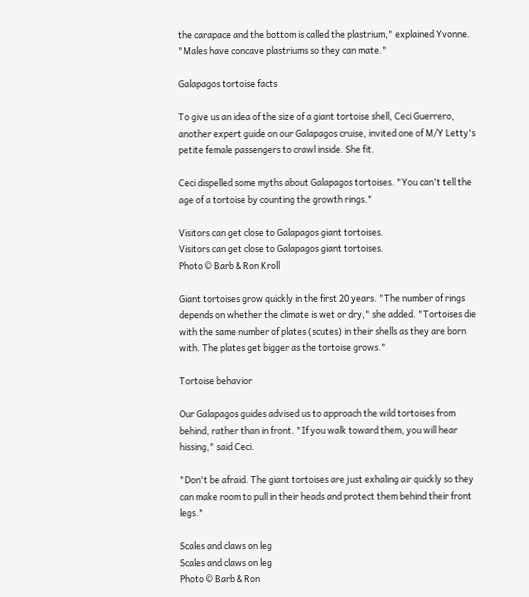the carapace and the bottom is called the plastrium," explained Yvonne. "Males have concave plastriums so they can mate."

Galapagos tortoise facts

To give us an idea of the size of a giant tortoise shell, Ceci Guerrero, another expert guide on our Galapagos cruise, invited one of M/Y Letty's petite female passengers to crawl inside. She fit.

Ceci dispelled some myths about Galapagos tortoises. "You can't tell the age of a tortoise by counting the growth rings."

Visitors can get close to Galapagos giant tortoises.
Visitors can get close to Galapagos giant tortoises.
Photo © Barb & Ron Kroll

Giant tortoises grow quickly in the first 20 years. "The number of rings depends on whether the climate is wet or dry," she added. "Tortoises die with the same number of plates (scutes) in their shells as they are born with. The plates get bigger as the tortoise grows."

Tortoise behavior

Our Galapagos guides advised us to approach the wild tortoises from behind, rather than in front. "If you walk toward them, you will hear hissing," said Ceci.

"Don't be afraid. The giant tortoises are just exhaling air quickly so they can make room to pull in their heads and protect them behind their front legs."

Scales and claws on leg
Scales and claws on leg
Photo © Barb & Ron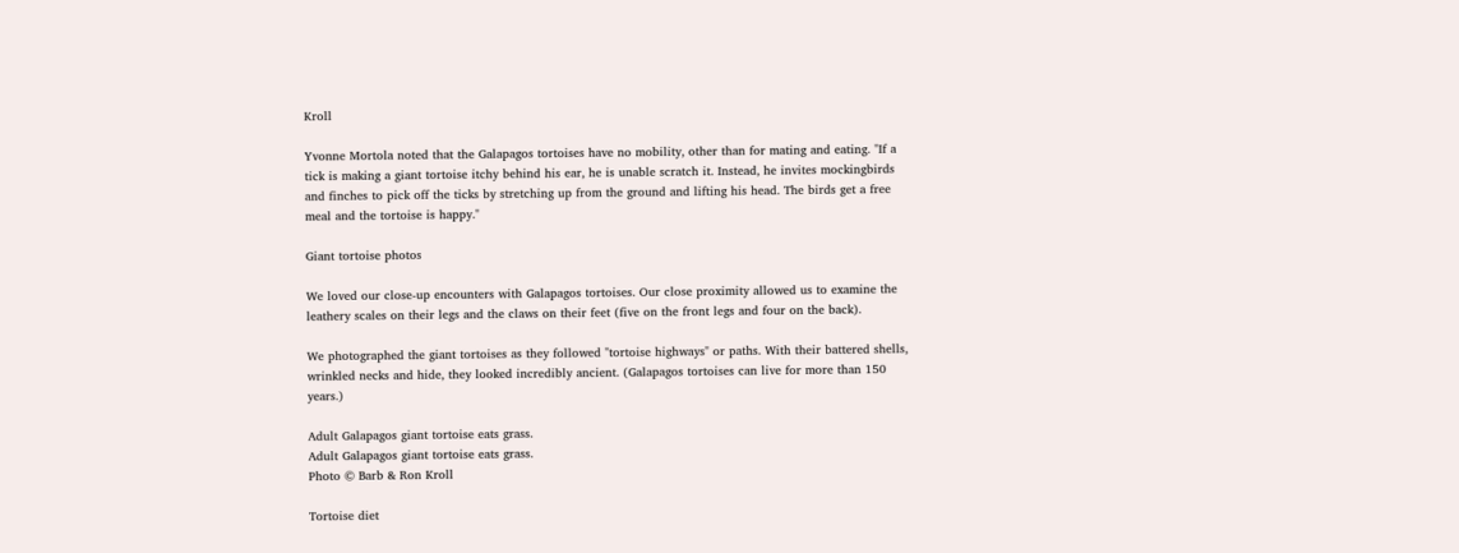Kroll

Yvonne Mortola noted that the Galapagos tortoises have no mobility, other than for mating and eating. "If a tick is making a giant tortoise itchy behind his ear, he is unable scratch it. Instead, he invites mockingbirds and finches to pick off the ticks by stretching up from the ground and lifting his head. The birds get a free meal and the tortoise is happy."

Giant tortoise photos

We loved our close-up encounters with Galapagos tortoises. Our close proximity allowed us to examine the leathery scales on their legs and the claws on their feet (five on the front legs and four on the back).

We photographed the giant tortoises as they followed "tortoise highways" or paths. With their battered shells, wrinkled necks and hide, they looked incredibly ancient. (Galapagos tortoises can live for more than 150 years.)

Adult Galapagos giant tortoise eats grass.
Adult Galapagos giant tortoise eats grass.
Photo © Barb & Ron Kroll

Tortoise diet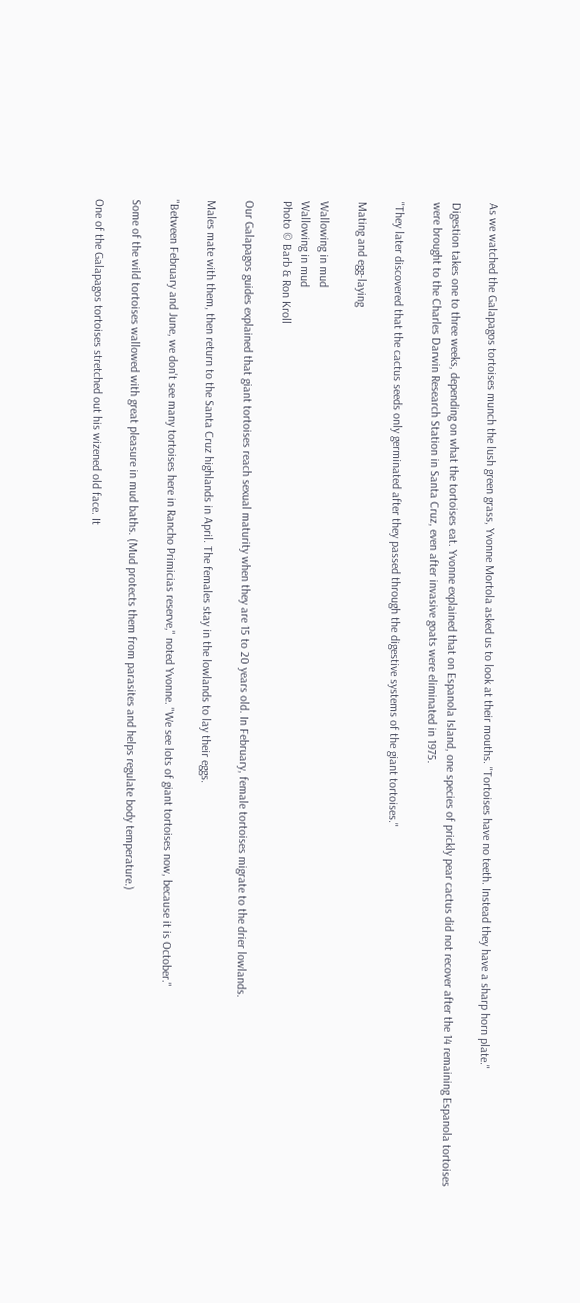As we watched the Galapagos tortoises munch the lush green grass, Yvonne Mortola asked us to look at their mouths. "Tortoises have no teeth. Instead they have a sharp horn plate."

Digestion takes one to three weeks, depending on what the tortoises eat. Yvonne explained that on Espanola Island, one species of prickly pear cactus did not recover after the 14 remaining Espanola tortoises were brought to the Charles Darwin Research Station in Santa Cruz, even after invasive goats were eliminated in 1975.

"They later discovered that the cactus seeds only germinated after they passed through the digestive systems of the giant tortoises."

Mating and egg-laying

Wallowing in mud
Wallowing in mud
Photo © Barb & Ron Kroll

Our Galapagos guides explained that giant tortoises reach sexual maturity when they are 15 to 20 years old. In February, female tortoises migrate to the drier lowlands.

Males mate with them, then return to the Santa Cruz highlands in April. The females stay in the lowlands to lay their eggs.

"Between February and June, we don't see many tortoises here in Rancho Primicias reserve," noted Yvonne. "We see lots of giant tortoises now, because it is October."

Some of the wild tortoises wallowed with great pleasure in mud baths. (Mud protects them from parasites and helps regulate body temperature.)

One of the Galapagos tortoises stretched out his wizened old face. It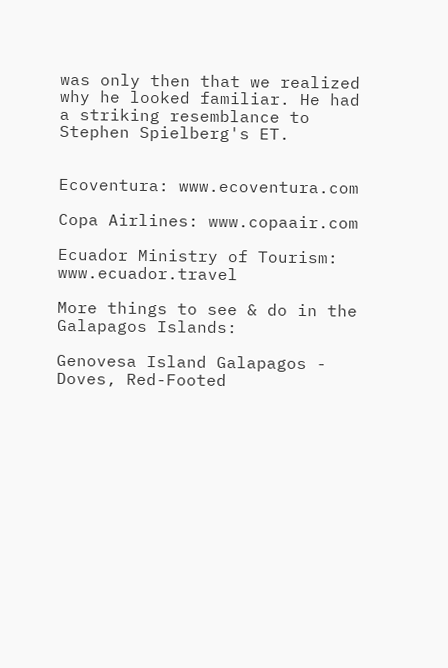was only then that we realized why he looked familiar. He had a striking resemblance to Stephen Spielberg's ET.


Ecoventura: www.ecoventura.com

Copa Airlines: www.copaair.com

Ecuador Ministry of Tourism: www.ecuador.travel

More things to see & do in the Galapagos Islands:

Genovesa Island Galapagos - Doves, Red-Footed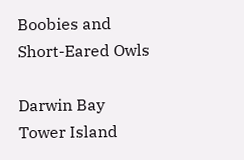Boobies and Short-Eared Owls

Darwin Bay Tower Island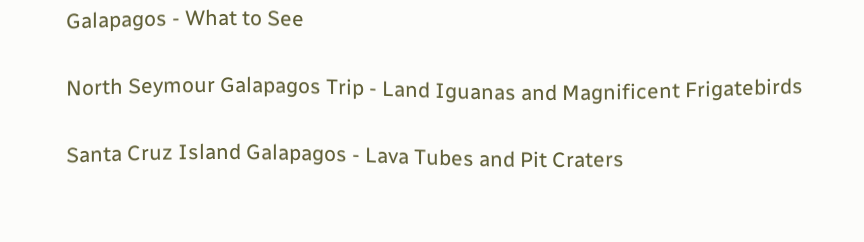Galapagos - What to See

North Seymour Galapagos Trip - Land Iguanas and Magnificent Frigatebirds

Santa Cruz Island Galapagos - Lava Tubes and Pit Craters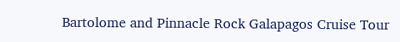Bartolome and Pinnacle Rock Galapagos Cruise Tour